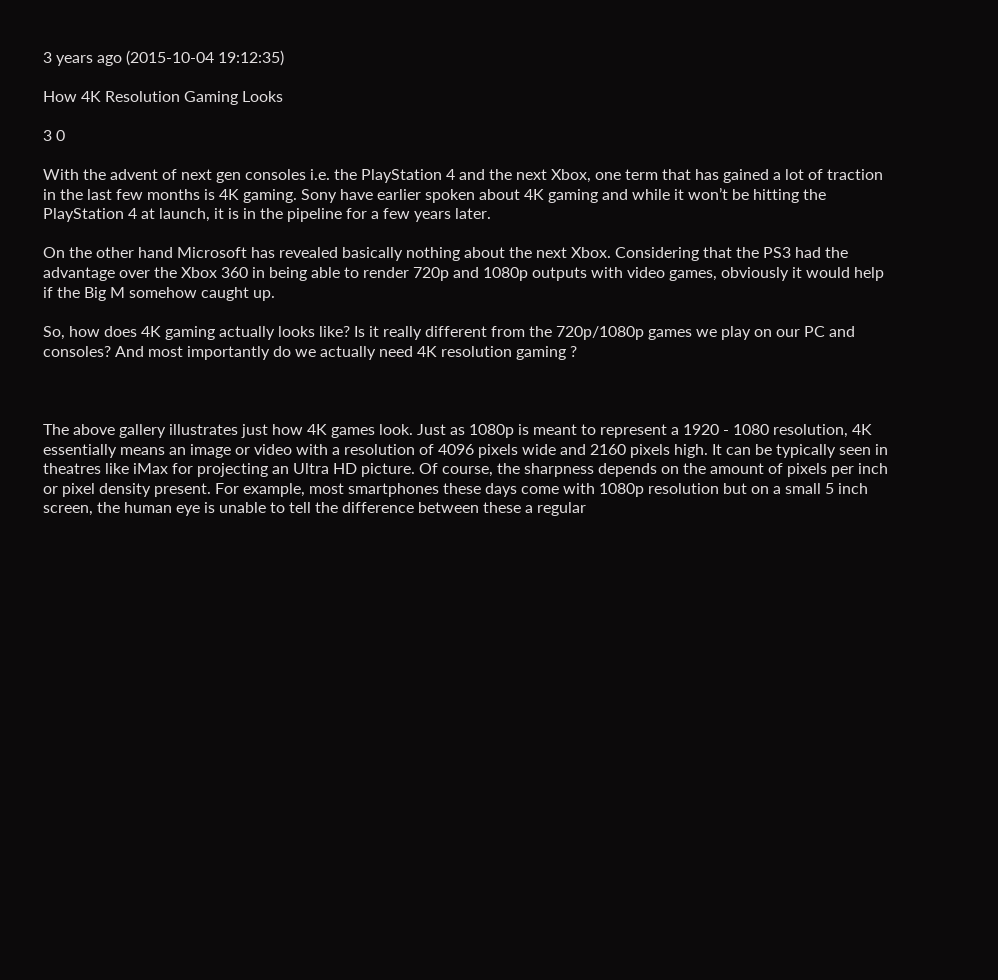3 years ago (2015-10-04 19:12:35)

How 4K Resolution Gaming Looks

3 0

With the advent of next gen consoles i.e. the PlayStation 4 and the next Xbox, one term that has gained a lot of traction in the last few months is 4K gaming. Sony have earlier spoken about 4K gaming and while it won’t be hitting the PlayStation 4 at launch, it is in the pipeline for a few years later.

On the other hand Microsoft has revealed basically nothing about the next Xbox. Considering that the PS3 had the advantage over the Xbox 360 in being able to render 720p and 1080p outputs with video games, obviously it would help if the Big M somehow caught up.

So, how does 4K gaming actually looks like? Is it really different from the 720p/1080p games we play on our PC and consoles? And most importantly do we actually need 4K resolution gaming ?



The above gallery illustrates just how 4K games look. Just as 1080p is meant to represent a 1920 - 1080 resolution, 4K essentially means an image or video with a resolution of 4096 pixels wide and 2160 pixels high. It can be typically seen in theatres like iMax for projecting an Ultra HD picture. Of course, the sharpness depends on the amount of pixels per inch or pixel density present. For example, most smartphones these days come with 1080p resolution but on a small 5 inch screen, the human eye is unable to tell the difference between these a regular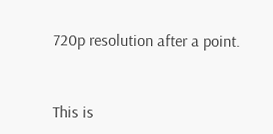720p resolution after a point.



This is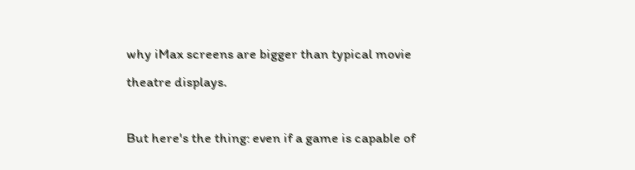why iMax screens are bigger than typical movie theatre displays.

But here's the thing: even if a game is capable of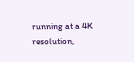running at a 4K resolution,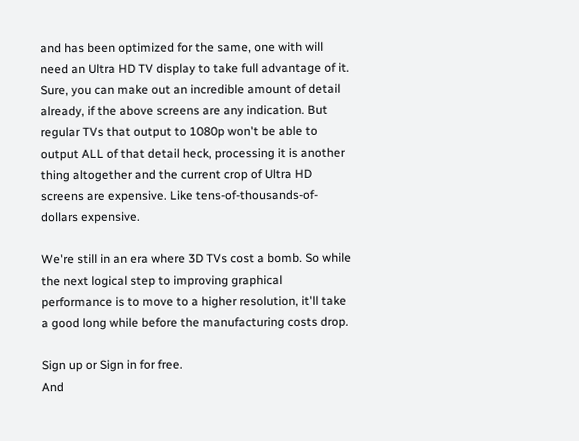and has been optimized for the same, one with will need an Ultra HD TV display to take full advantage of it. Sure, you can make out an incredible amount of detail already, if the above screens are any indication. But regular TVs that output to 1080p won't be able to output ALL of that detail heck, processing it is another thing altogether and the current crop of Ultra HD screens are expensive. Like tens-of-thousands-of-dollars expensive.

We're still in an era where 3D TVs cost a bomb. So while the next logical step to improving graphical performance is to move to a higher resolution, it'll take a good long while before the manufacturing costs drop.

Sign up or Sign in for free.
And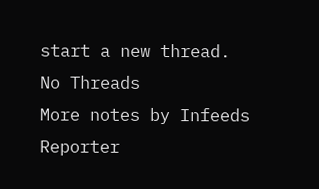start a new thread.
No Threads
More notes by Infeeds Reporter